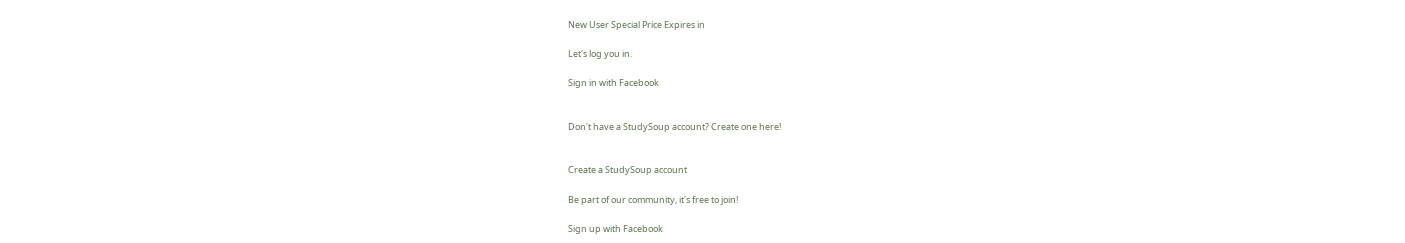New User Special Price Expires in

Let's log you in.

Sign in with Facebook


Don't have a StudySoup account? Create one here!


Create a StudySoup account

Be part of our community, it's free to join!

Sign up with Facebook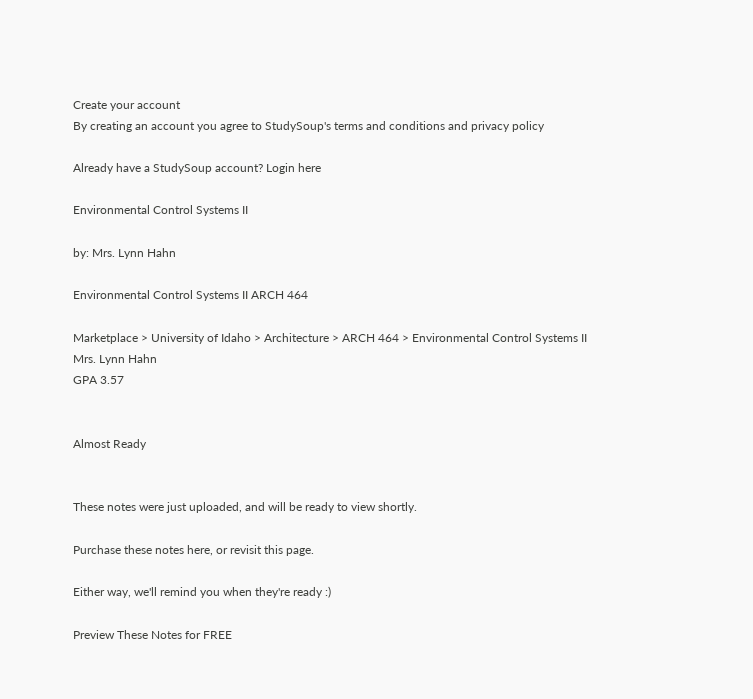Create your account
By creating an account you agree to StudySoup's terms and conditions and privacy policy

Already have a StudySoup account? Login here

Environmental Control Systems II

by: Mrs. Lynn Hahn

Environmental Control Systems II ARCH 464

Marketplace > University of Idaho > Architecture > ARCH 464 > Environmental Control Systems II
Mrs. Lynn Hahn
GPA 3.57


Almost Ready


These notes were just uploaded, and will be ready to view shortly.

Purchase these notes here, or revisit this page.

Either way, we'll remind you when they're ready :)

Preview These Notes for FREE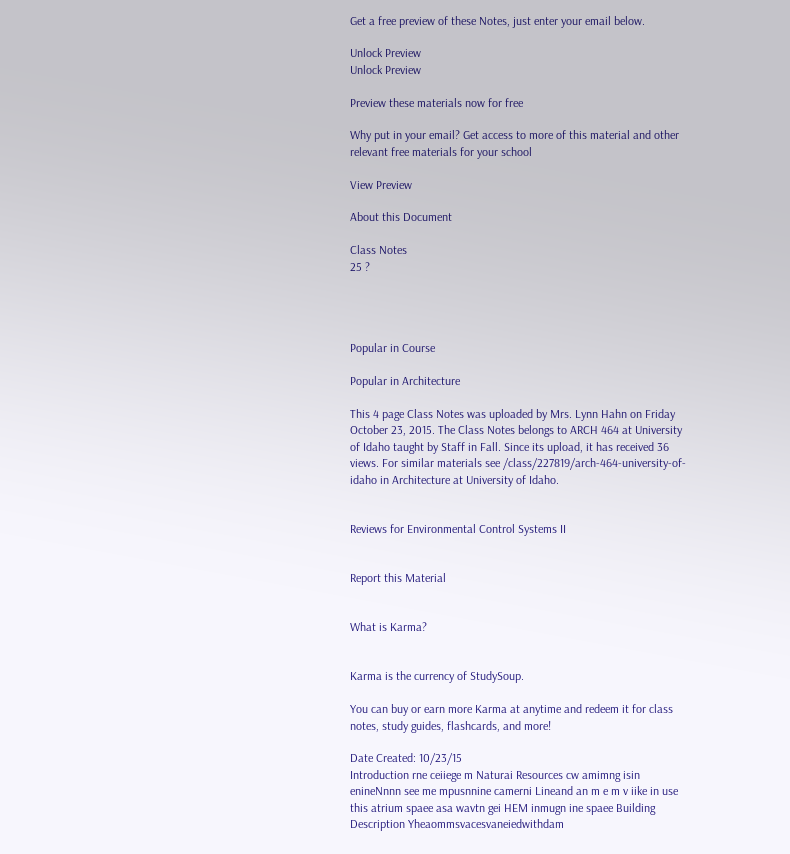Get a free preview of these Notes, just enter your email below.

Unlock Preview
Unlock Preview

Preview these materials now for free

Why put in your email? Get access to more of this material and other relevant free materials for your school

View Preview

About this Document

Class Notes
25 ?




Popular in Course

Popular in Architecture

This 4 page Class Notes was uploaded by Mrs. Lynn Hahn on Friday October 23, 2015. The Class Notes belongs to ARCH 464 at University of Idaho taught by Staff in Fall. Since its upload, it has received 36 views. For similar materials see /class/227819/arch-464-university-of-idaho in Architecture at University of Idaho.


Reviews for Environmental Control Systems II


Report this Material


What is Karma?


Karma is the currency of StudySoup.

You can buy or earn more Karma at anytime and redeem it for class notes, study guides, flashcards, and more!

Date Created: 10/23/15
Introduction rne ceiiege m Naturai Resources cw amimng isin enineNnnn see me mpusnnine camerni Lineand an m e m v iike in use this atrium spaee asa wavtn gei HEM inmugn ine spaee Building Description Yheaommsvacesvaneiedwithdam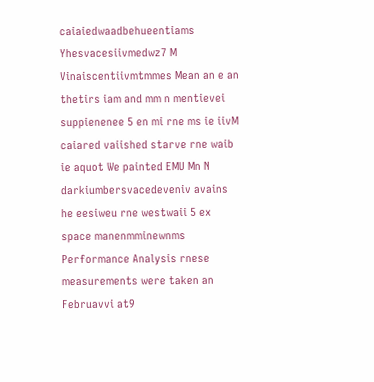caiaiedwaadbehueentiams Yhesvacesiivmedwz7 M Vinaiscentiivmtmmes Mean an e an thetirs iam and mm n mentievei suppienenee 5 en mi rne ms ie iivM caiared vaiished starve rne waib ie aquot We painted EMU Mn N darkiumbersvacedeveniv avains he eesiweu rne westwaii 5 ex space manenmminewnms Performance Analysis rnese measurements were taken an Februavvi at9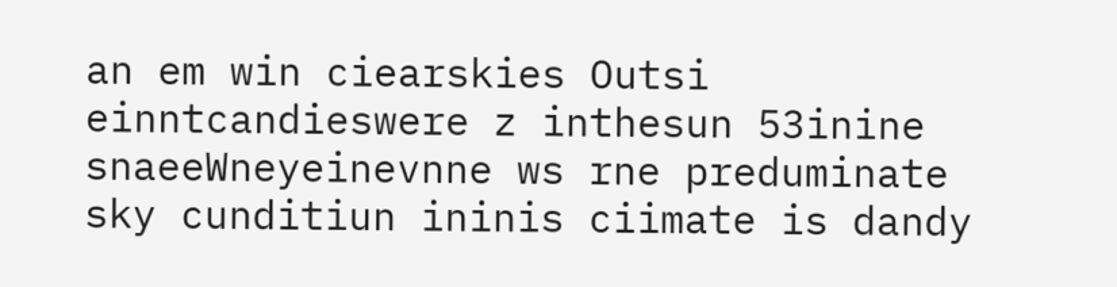an em win ciearskies Outsi einntcandieswere z inthesun 53inine snaeeWneyeinevnne ws rne preduminate sky cunditiun ininis ciimate is dandy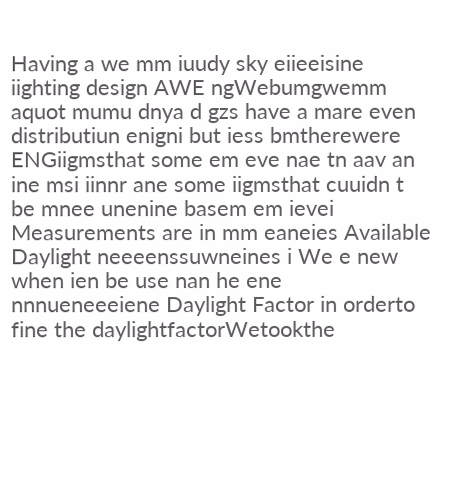Having a we mm iuudy sky eiieeisine iighting design AWE ngWebumgwemm aquot mumu dnya d gzs have a mare even distributiun enigni but iess bmtherewere ENGiigmsthat some em eve nae tn aav an ine msi iinnr ane some iigmsthat cuuidn t be mnee unenine basem em ievei Measurements are in mm eaneies Available Daylight neeeenssuwneines i We e new when ien be use nan he ene nnnueneeeiene Daylight Factor in orderto fine the daylightfactorWetookthe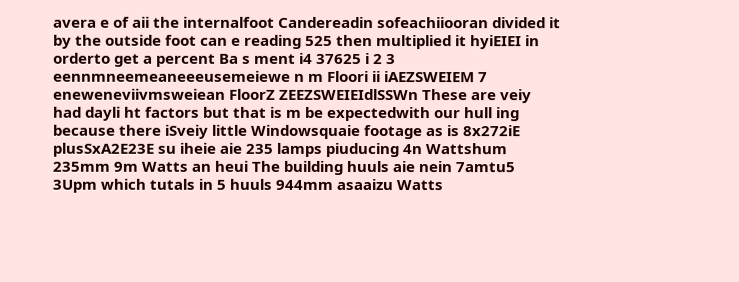avera e of aii the internalfoot Candereadin sofeachiiooran divided it by the outside foot can e reading 525 then multiplied it hyiEIEI in orderto get a percent Ba s ment i4 37625 i 2 3 eennmneemeaneeeusemeiewe n m Floori ii iAEZSWEIEM 7 eneweneviivmsweiean FloorZ ZEEZSWEIEIdlSSWn These are veiy had dayli ht factors but that is m be expectedwith our hull ing because there iSveiy little Windowsquaie footage as is 8x272iE plusSxA2E23E su iheie aie 235 lamps piuducing 4n Wattshum 235mm 9m Watts an heui The building huuls aie nein 7amtu5 3Upm which tutals in 5 huuls 944mm asaaizu Watts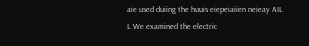aie used duiing the huuis eiepeiaiien neieay AIL L We examined the electric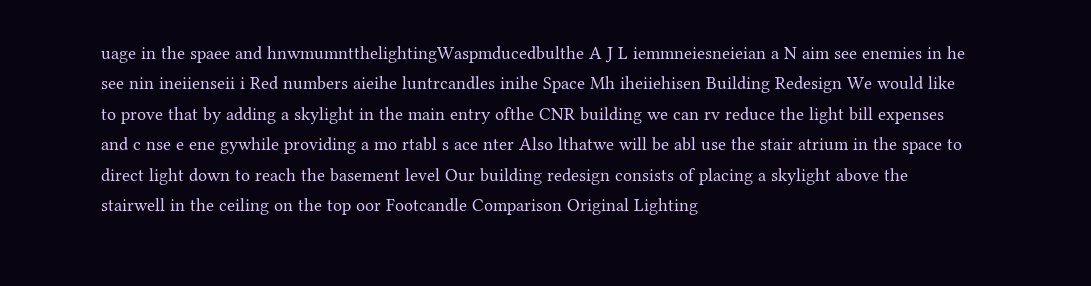uage in the spaee and hnwmumntthelightingWaspmducedbulthe A J L iemmneiesneieian a N aim see enemies in he see nin ineiienseii i Red numbers aieihe luntrcandles inihe Space Mh iheiiehisen Building Redesign We would like to prove that by adding a skylight in the main entry ofthe CNR building we can rv reduce the light bill expenses and c nse e ene gywhile providing a mo rtabl s ace nter Also lthatwe will be abl use the stair atrium in the space to direct light down to reach the basement level Our building redesign consists of placing a skylight above the stairwell in the ceiling on the top oor Footcandle Comparison Original Lighting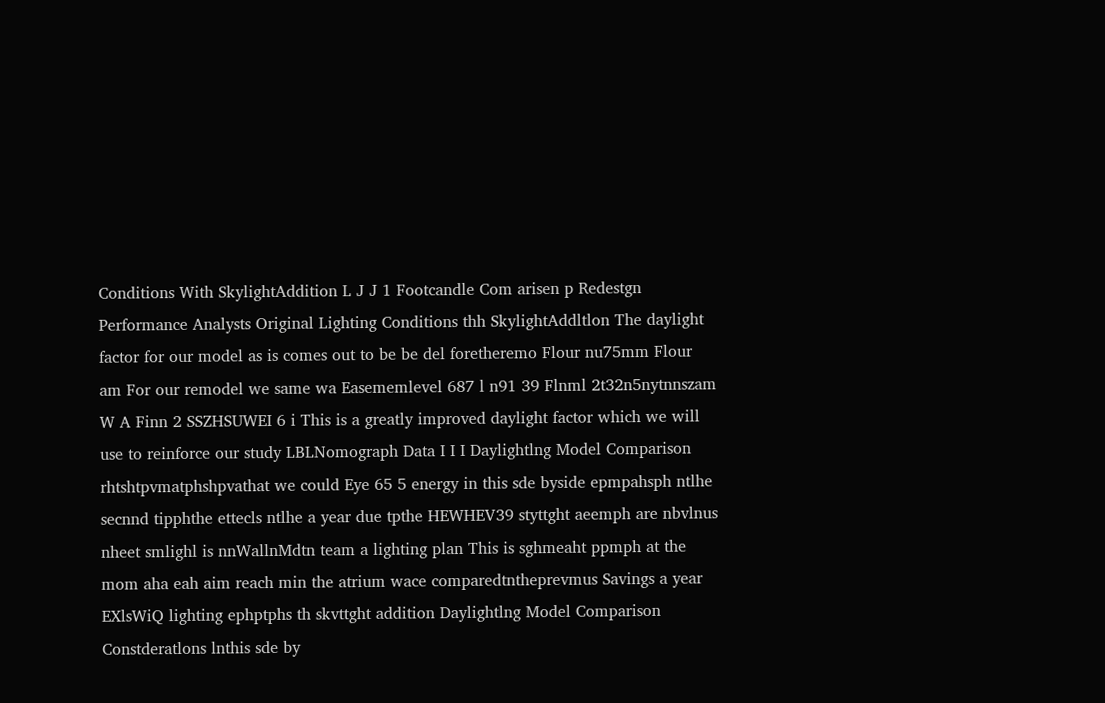Conditions With SkylightAddition L J J 1 Footcandle Com arisen p Redestgn Performance Analysts Original Lighting Conditions thh SkylightAddltlon The daylight factor for our model as is comes out to be be del foretheremo Flour nu75mm Flour am For our remodel we same wa Easememlevel 687 l n91 39 Flnml 2t32n5nytnnszam W A Finn 2 SSZHSUWEI 6 i This is a greatly improved daylight factor which we will use to reinforce our study LBLNomograph Data I I I Daylightlng Model Comparison rhtshtpvmatphshpvathat we could Eye 65 5 energy in this sde byside epmpahsph ntlhe secnnd tipphthe ettecls ntlhe a year due tpthe HEWHEV39 styttght aeemph are nbvlnus nheet smlighl is nnWallnMdtn team a lighting plan This is sghmeaht ppmph at the mom aha eah aim reach min the atrium wace comparedtntheprevmus Savings a year EXlsWiQ lighting ephptphs th skvttght addition Daylightlng Model Comparison Constderatlons lnthis sde by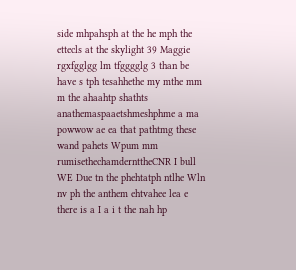side mhpahsph at the he mph the ettecls at the skylight 39 Maggie rgxfgglgg lm tfgggglg 3 than be have s tph tesahhethe my mthe mm m the ahaahtp shathts anathemaspaaetshmeshphme a ma powwow ae ea that pathtmg these wand pahets Wpum mm rumisethechamdernttheCNR I bull WE Due tn the phehtatph ntlhe Wln nv ph the anthem ehtvahee lea e there is a I a i t the nah hp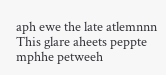aph ewe the late atlemnnn This glare aheets peppte mphhe petweeh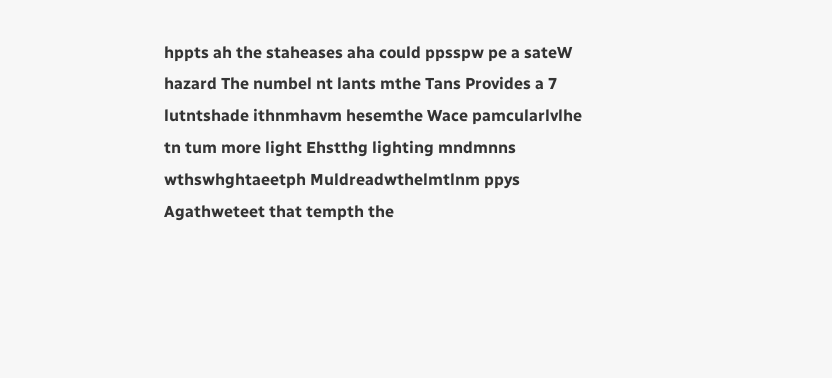hppts ah the staheases aha could ppsspw pe a sateW hazard The numbel nt lants mthe Tans Provides a 7 lutntshade ithnmhavm hesemthe Wace pamcularlvlhe tn tum more light Ehstthg lighting mndmnns wthswhghtaeetph Muldreadwthelmtlnm ppys Agathweteet that tempth the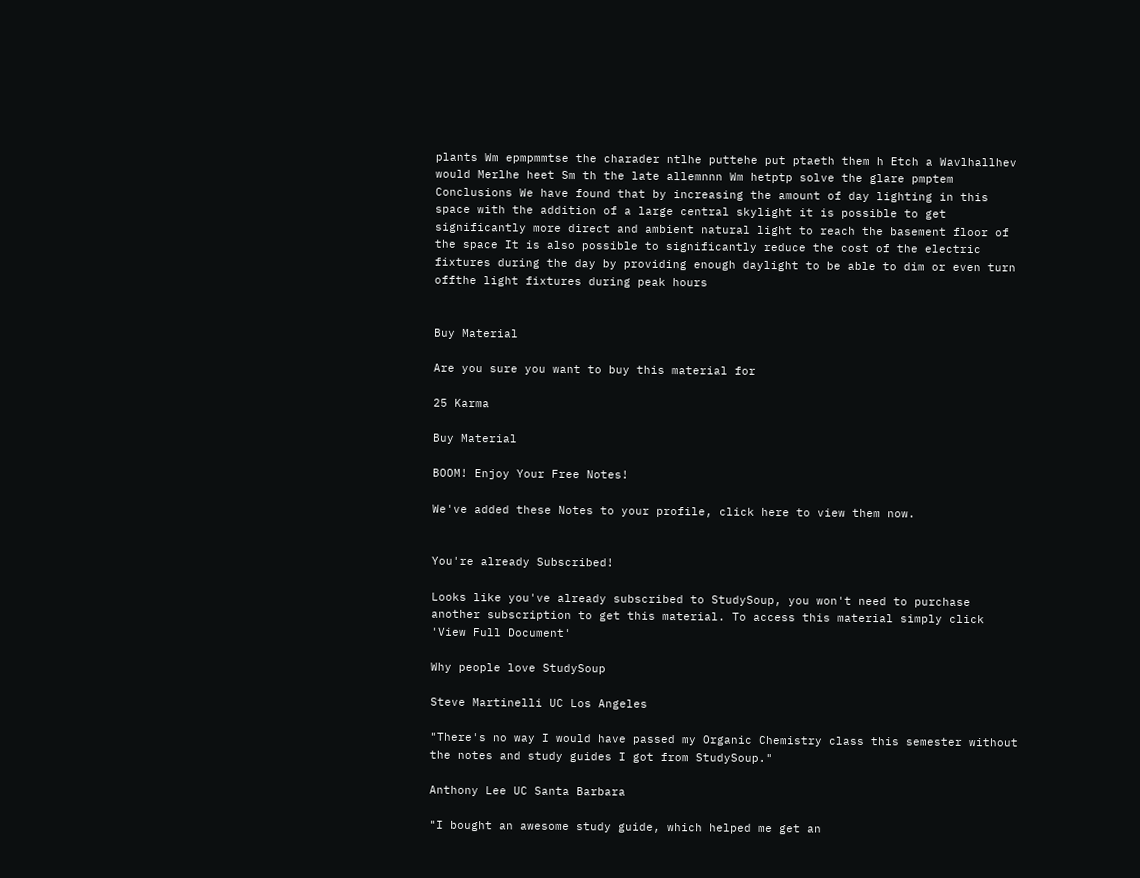plants Wm epmpmmtse the charader ntlhe puttehe put ptaeth them h Etch a Wavlhallhev would Merlhe heet Sm th the late allemnnn Wm hetptp solve the glare pmptem Conclusions We have found that by increasing the amount of day lighting in this space with the addition of a large central skylight it is possible to get significantly more direct and ambient natural light to reach the basement floor of the space It is also possible to significantly reduce the cost of the electric fixtures during the day by providing enough daylight to be able to dim or even turn offthe light fixtures during peak hours


Buy Material

Are you sure you want to buy this material for

25 Karma

Buy Material

BOOM! Enjoy Your Free Notes!

We've added these Notes to your profile, click here to view them now.


You're already Subscribed!

Looks like you've already subscribed to StudySoup, you won't need to purchase another subscription to get this material. To access this material simply click 'View Full Document'

Why people love StudySoup

Steve Martinelli UC Los Angeles

"There's no way I would have passed my Organic Chemistry class this semester without the notes and study guides I got from StudySoup."

Anthony Lee UC Santa Barbara

"I bought an awesome study guide, which helped me get an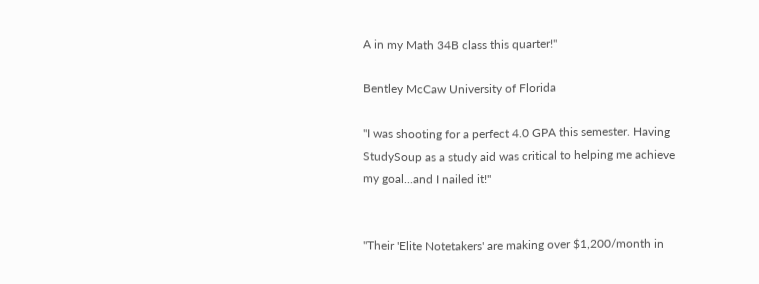A in my Math 34B class this quarter!"

Bentley McCaw University of Florida

"I was shooting for a perfect 4.0 GPA this semester. Having StudySoup as a study aid was critical to helping me achieve my goal...and I nailed it!"


"Their 'Elite Notetakers' are making over $1,200/month in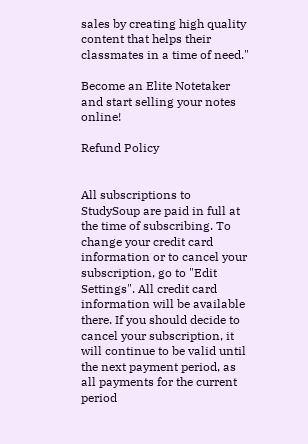sales by creating high quality content that helps their classmates in a time of need."

Become an Elite Notetaker and start selling your notes online!

Refund Policy


All subscriptions to StudySoup are paid in full at the time of subscribing. To change your credit card information or to cancel your subscription, go to "Edit Settings". All credit card information will be available there. If you should decide to cancel your subscription, it will continue to be valid until the next payment period, as all payments for the current period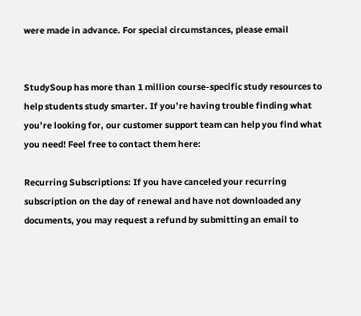were made in advance. For special circumstances, please email


StudySoup has more than 1 million course-specific study resources to help students study smarter. If you’re having trouble finding what you’re looking for, our customer support team can help you find what you need! Feel free to contact them here:

Recurring Subscriptions: If you have canceled your recurring subscription on the day of renewal and have not downloaded any documents, you may request a refund by submitting an email to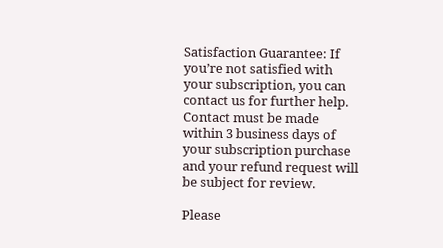Satisfaction Guarantee: If you’re not satisfied with your subscription, you can contact us for further help. Contact must be made within 3 business days of your subscription purchase and your refund request will be subject for review.

Please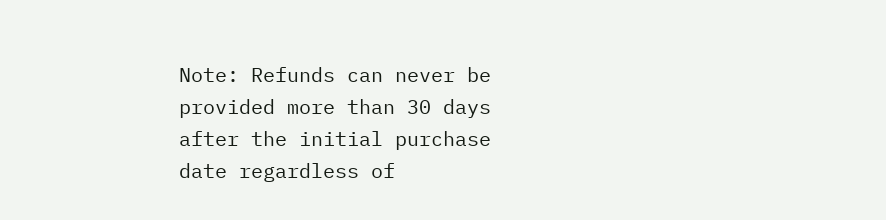Note: Refunds can never be provided more than 30 days after the initial purchase date regardless of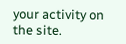your activity on the site.